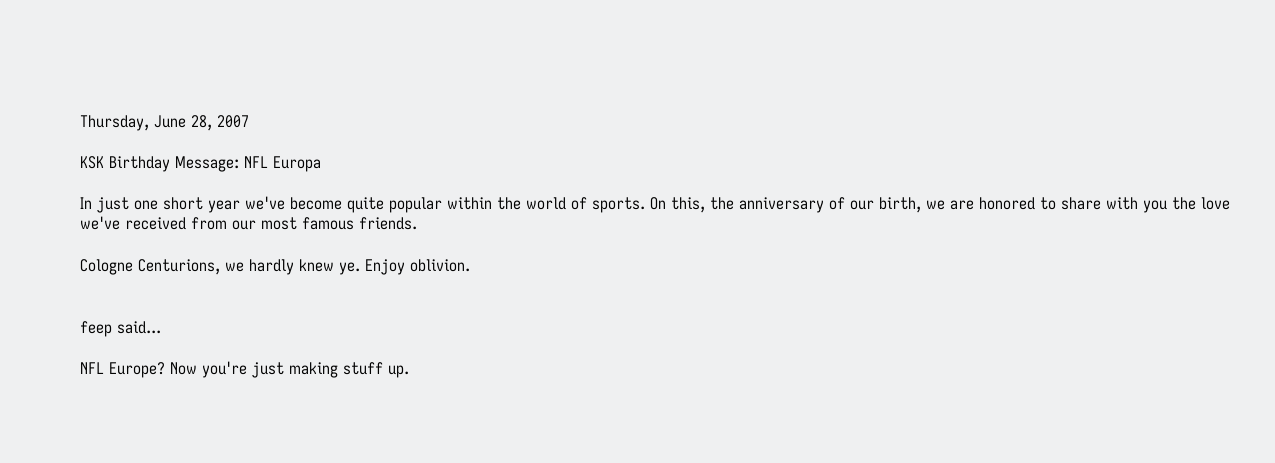Thursday, June 28, 2007

KSK Birthday Message: NFL Europa

In just one short year we've become quite popular within the world of sports. On this, the anniversary of our birth, we are honored to share with you the love we've received from our most famous friends.

Cologne Centurions, we hardly knew ye. Enjoy oblivion.


feep said...

NFL Europe? Now you're just making stuff up.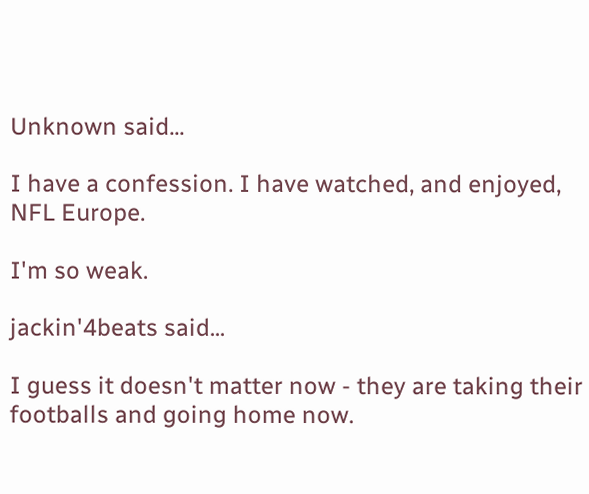Unknown said...

I have a confession. I have watched, and enjoyed, NFL Europe.

I'm so weak.

jackin'4beats said...

I guess it doesn't matter now - they are taking their footballs and going home now.